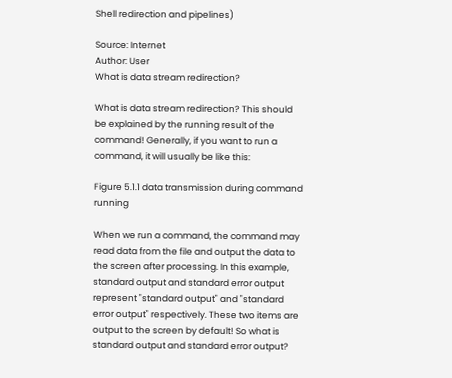Shell redirection and pipelines)

Source: Internet
Author: User
What is data stream redirection?

What is data stream redirection? This should be explained by the running result of the command! Generally, if you want to run a command, it will usually be like this:

Figure 5.1.1 data transmission during command running

When we run a command, the command may read data from the file and output the data to the screen after processing. In this example, standard output and standard error output represent "standard output" and "standard error output" respectively. These two items are output to the screen by default! So what is standard output and standard error output?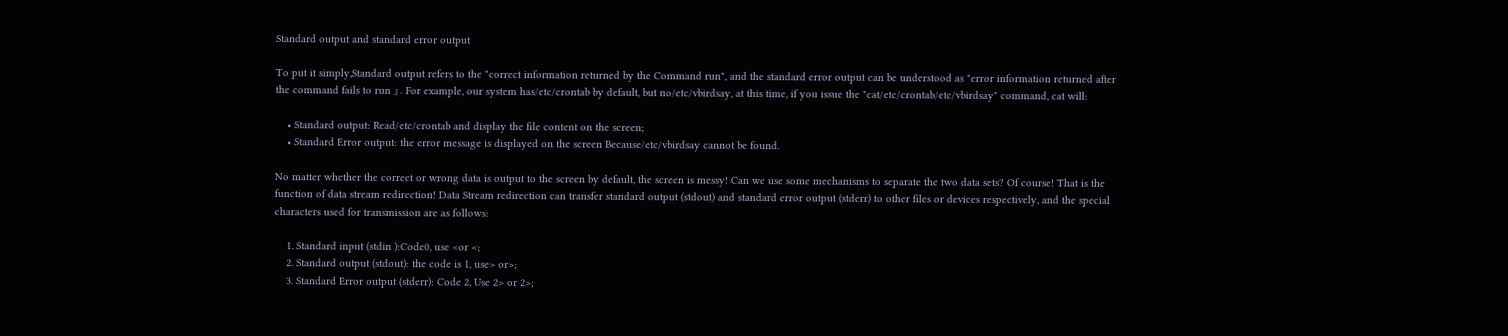Standard output and standard error output

To put it simply,Standard output refers to the "correct information returned by the Command run", and the standard error output can be understood as "error information returned after the command fails to run 』. For example, our system has/etc/crontab by default, but no/etc/vbirdsay, at this time, if you issue the "cat/etc/crontab/etc/vbirdsay" command, cat will:

    • Standard output: Read/etc/crontab and display the file content on the screen;
    • Standard Error output: the error message is displayed on the screen Because/etc/vbirdsay cannot be found.

No matter whether the correct or wrong data is output to the screen by default, the screen is messy! Can we use some mechanisms to separate the two data sets? Of course! That is the function of data stream redirection! Data Stream redirection can transfer standard output (stdout) and standard error output (stderr) to other files or devices respectively, and the special characters used for transmission are as follows:

    1. Standard input (stdin ):Code0, use <or <;
    2. Standard output (stdout): the code is 1, use> or>;
    3. Standard Error output (stderr): Code 2, Use 2> or 2>;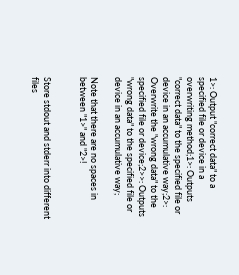1>: Output "correct data" to a specified file or device in a overwriting method;1>: Outputs "correct data" to the specified file or device in an accumulative way;2>: Overwrite the "wrong data" to the specified file or device;2>>: Outputs "wrong data" to the specified file or device in an accumulative way;

Note that there are no spaces in between "1>" and "2>!


Store stdout and stderr into different files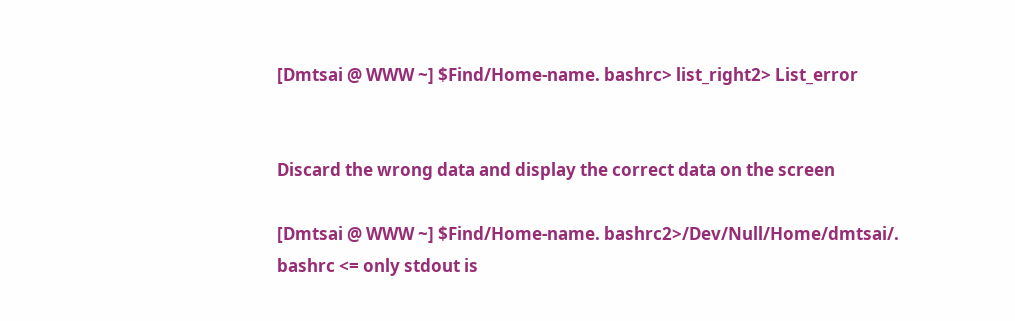[Dmtsai @ WWW ~] $Find/Home-name. bashrc> list_right2> List_error


Discard the wrong data and display the correct data on the screen

[Dmtsai @ WWW ~] $Find/Home-name. bashrc2>/Dev/Null/Home/dmtsai/. bashrc <= only stdout is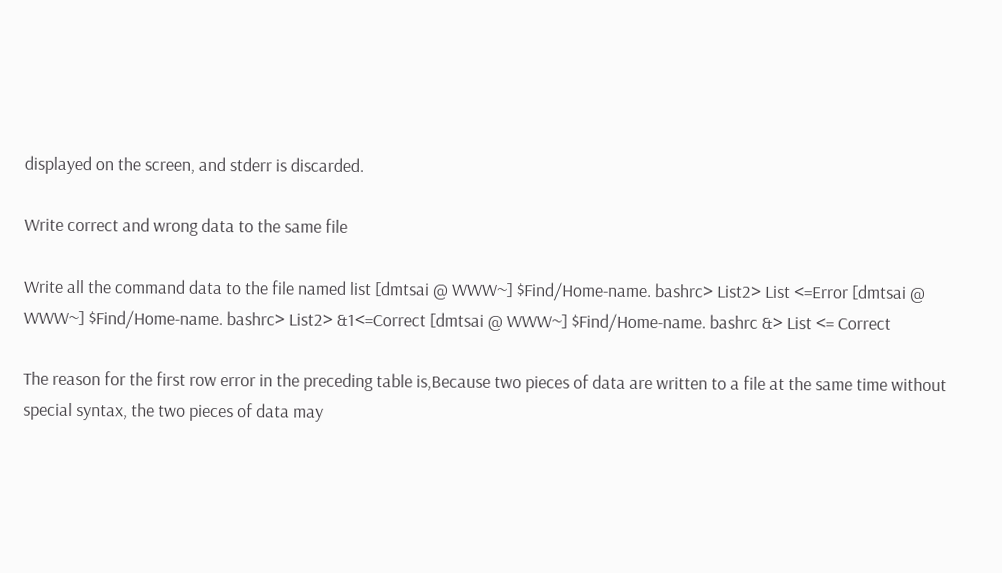displayed on the screen, and stderr is discarded.

Write correct and wrong data to the same file

Write all the command data to the file named list [dmtsai @ WWW~] $Find/Home-name. bashrc> List2> List <=Error [dmtsai @ WWW~] $Find/Home-name. bashrc> List2> &1<=Correct [dmtsai @ WWW~] $Find/Home-name. bashrc &> List <= Correct

The reason for the first row error in the preceding table is,Because two pieces of data are written to a file at the same time without special syntax, the two pieces of data may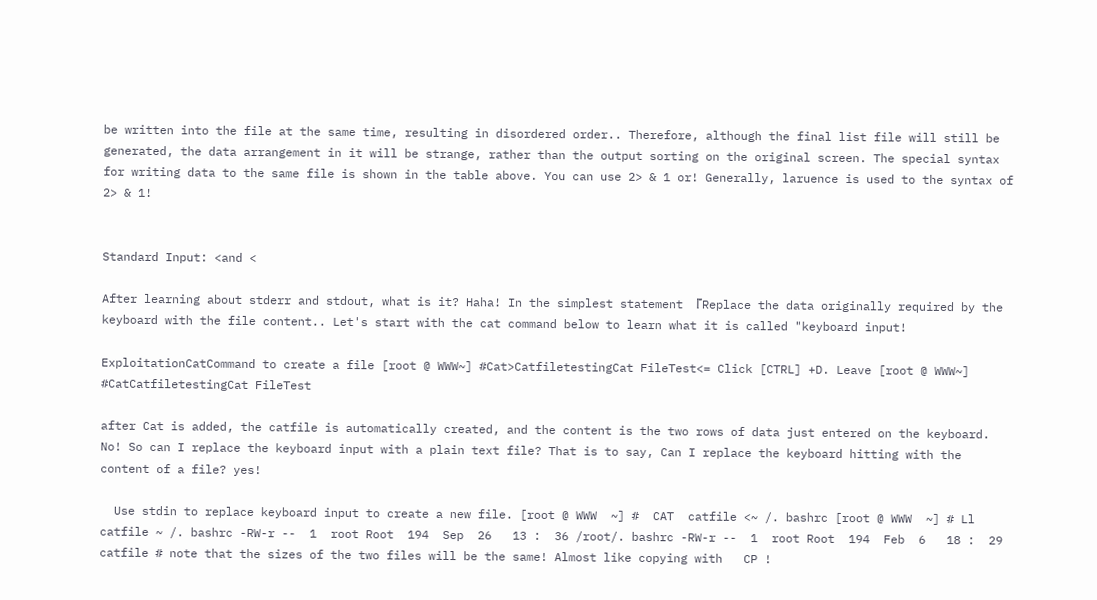be written into the file at the same time, resulting in disordered order.. Therefore, although the final list file will still be generated, the data arrangement in it will be strange, rather than the output sorting on the original screen. The special syntax for writing data to the same file is shown in the table above. You can use 2> & 1 or! Generally, laruence is used to the syntax of 2> & 1!


Standard Input: <and <

After learning about stderr and stdout, what is it? Haha! In the simplest statement 『Replace the data originally required by the keyboard with the file content.. Let's start with the cat command below to learn what it is called "keyboard input!

ExploitationCatCommand to create a file [root @ WWW~] #Cat>CatfiletestingCat FileTest<= Click [CTRL] +D. Leave [root @ WWW~] #CatCatfiletestingCat FileTest

after Cat is added, the catfile is automatically created, and the content is the two rows of data just entered on the keyboard. No! So can I replace the keyboard input with a plain text file? That is to say, Can I replace the keyboard hitting with the content of a file? yes!

  Use stdin to replace keyboard input to create a new file. [root @ WWW  ~] #  CAT  catfile <~ /. bashrc [root @ WWW  ~] # Ll catfile ~ /. bashrc -RW-r --  1  root Root  194  Sep  26   13 :  36 /root/. bashrc -RW-r --  1  root Root  194  Feb  6   18 :  29   catfile # note that the sizes of the two files will be the same! Almost like copying with   CP !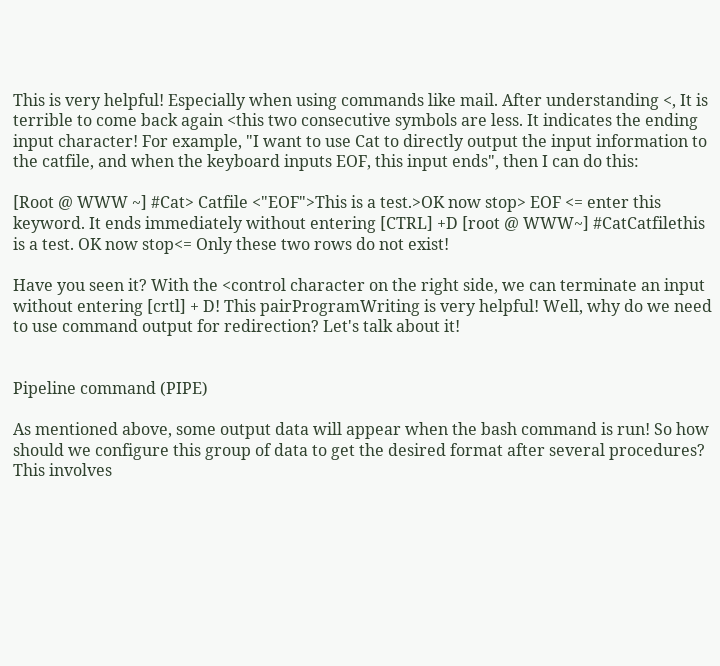This is very helpful! Especially when using commands like mail. After understanding <, It is terrible to come back again <this two consecutive symbols are less. It indicates the ending input character! For example, "I want to use Cat to directly output the input information to the catfile, and when the keyboard inputs EOF, this input ends", then I can do this:

[Root @ WWW ~] #Cat> Catfile <"EOF">This is a test.>OK now stop> EOF <= enter this keyword. It ends immediately without entering [CTRL] +D [root @ WWW~] #CatCatfilethis is a test. OK now stop<= Only these two rows do not exist!

Have you seen it? With the <control character on the right side, we can terminate an input without entering [crtl] + D! This pairProgramWriting is very helpful! Well, why do we need to use command output for redirection? Let's talk about it!


Pipeline command (PIPE)

As mentioned above, some output data will appear when the bash command is run! So how should we configure this group of data to get the desired format after several procedures? This involves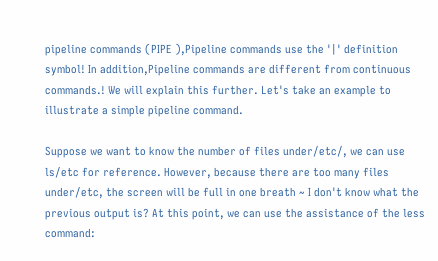pipeline commands (PIPE ),Pipeline commands use the '|' definition symbol! In addition,Pipeline commands are different from continuous commands.! We will explain this further. Let's take an example to illustrate a simple pipeline command.

Suppose we want to know the number of files under/etc/, we can use ls/etc for reference. However, because there are too many files under/etc, the screen will be full in one breath ~ I don't know what the previous output is? At this point, we can use the assistance of the less command: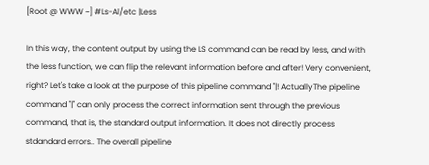[Root @ WWW ~] #Ls-Al/etc |Less

In this way, the content output by using the LS command can be read by less, and with the less function, we can flip the relevant information before and after! Very convenient, right? Let's take a look at the purpose of this pipeline command "|! ActuallyThe pipeline command "|" can only process the correct information sent through the previous command, that is, the standard output information. It does not directly process stdandard errors.. The overall pipeline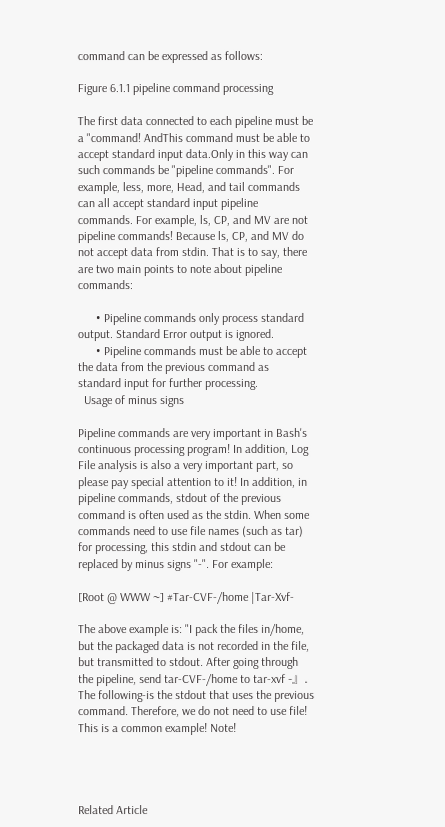command can be expressed as follows:

Figure 6.1.1 pipeline command processing

The first data connected to each pipeline must be a "command! AndThis command must be able to accept standard input data.Only in this way can such commands be "pipeline commands". For example, less, more, Head, and tail commands can all accept standard input pipeline commands. For example, ls, CP, and MV are not pipeline commands! Because ls, CP, and MV do not accept data from stdin. That is to say, there are two main points to note about pipeline commands:

      • Pipeline commands only process standard output. Standard Error output is ignored.
      • Pipeline commands must be able to accept the data from the previous command as standard input for further processing.
  Usage of minus signs

Pipeline commands are very important in Bash's continuous processing program! In addition, Log File analysis is also a very important part, so please pay special attention to it! In addition, in pipeline commands, stdout of the previous command is often used as the stdin. When some commands need to use file names (such as tar) for processing, this stdin and stdout can be replaced by minus signs "-". For example:

[Root @ WWW ~] #Tar-CVF-/home |Tar-Xvf-

The above example is: "I pack the files in/home, but the packaged data is not recorded in the file, but transmitted to stdout. After going through the pipeline, send tar-CVF-/home to tar-xvf -』. The following-is the stdout that uses the previous command. Therefore, we do not need to use file! This is a common example! Note!




Related Article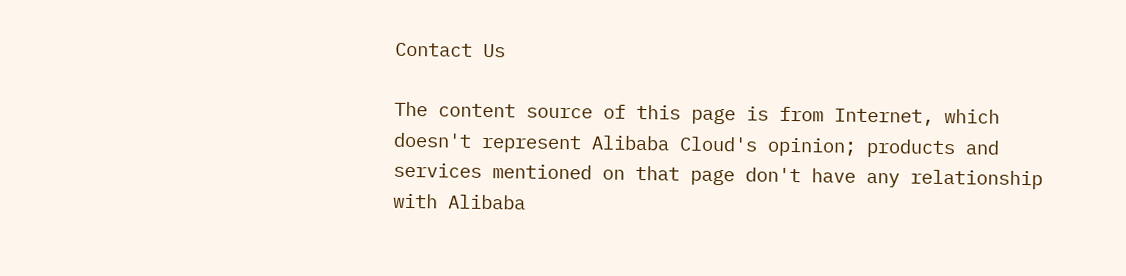Contact Us

The content source of this page is from Internet, which doesn't represent Alibaba Cloud's opinion; products and services mentioned on that page don't have any relationship with Alibaba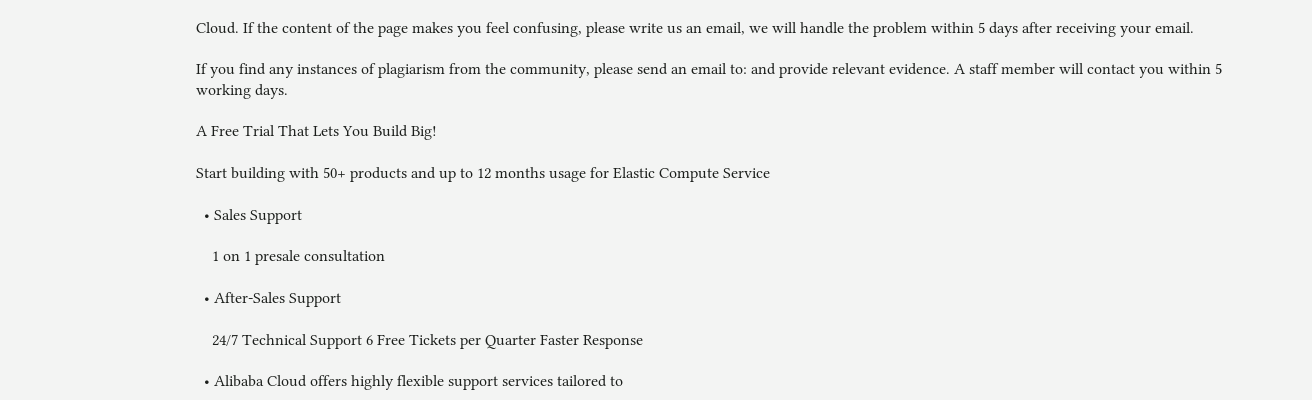Cloud. If the content of the page makes you feel confusing, please write us an email, we will handle the problem within 5 days after receiving your email.

If you find any instances of plagiarism from the community, please send an email to: and provide relevant evidence. A staff member will contact you within 5 working days.

A Free Trial That Lets You Build Big!

Start building with 50+ products and up to 12 months usage for Elastic Compute Service

  • Sales Support

    1 on 1 presale consultation

  • After-Sales Support

    24/7 Technical Support 6 Free Tickets per Quarter Faster Response

  • Alibaba Cloud offers highly flexible support services tailored to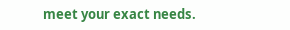meet your exact needs.